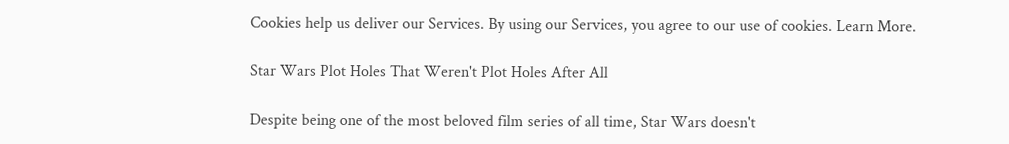Cookies help us deliver our Services. By using our Services, you agree to our use of cookies. Learn More.

Star Wars Plot Holes That Weren't Plot Holes After All

Despite being one of the most beloved film series of all time, Star Wars doesn't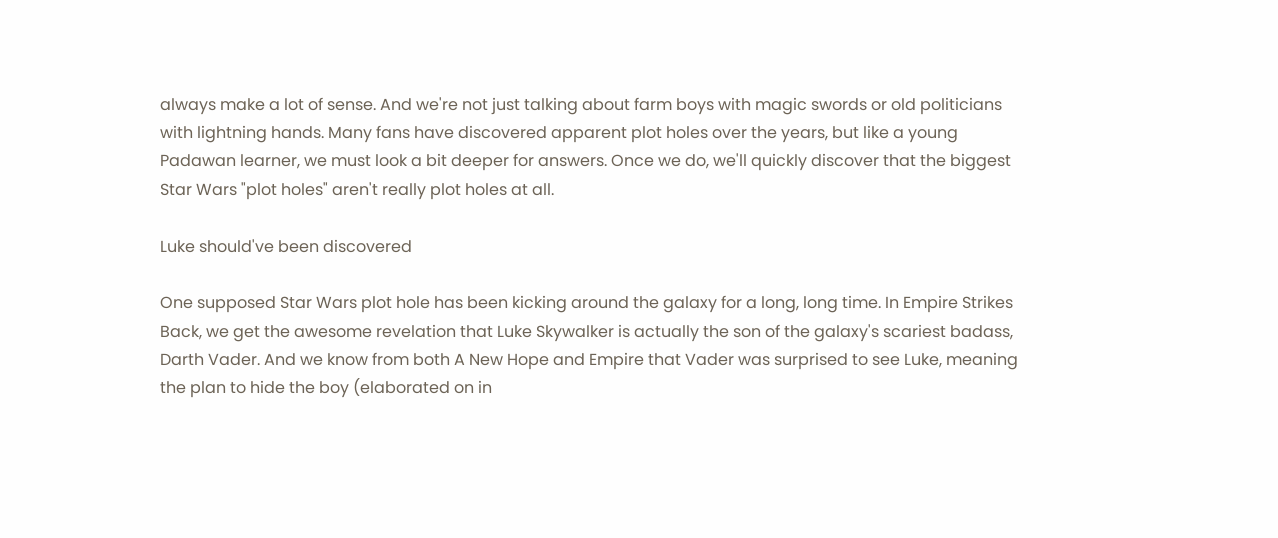always make a lot of sense. And we're not just talking about farm boys with magic swords or old politicians with lightning hands. Many fans have discovered apparent plot holes over the years, but like a young Padawan learner, we must look a bit deeper for answers. Once we do, we'll quickly discover that the biggest Star Wars "plot holes" aren't really plot holes at all.

Luke should've been discovered

One supposed Star Wars plot hole has been kicking around the galaxy for a long, long time. In Empire Strikes Back, we get the awesome revelation that Luke Skywalker is actually the son of the galaxy's scariest badass, Darth Vader. And we know from both A New Hope and Empire that Vader was surprised to see Luke, meaning the plan to hide the boy (elaborated on in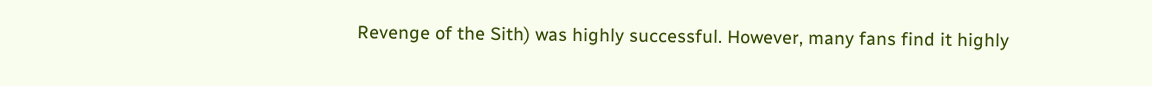Revenge of the Sith) was highly successful. However, many fans find it highly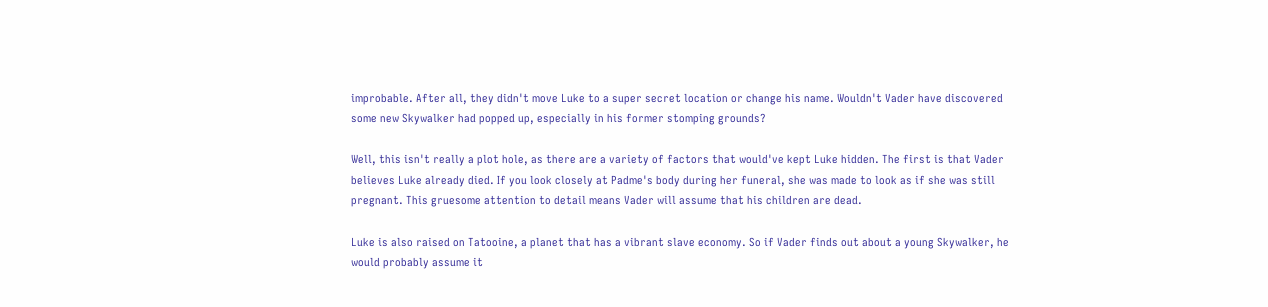improbable. After all, they didn't move Luke to a super secret location or change his name. Wouldn't Vader have discovered some new Skywalker had popped up, especially in his former stomping grounds?

Well, this isn't really a plot hole, as there are a variety of factors that would've kept Luke hidden. The first is that Vader believes Luke already died. If you look closely at Padme's body during her funeral, she was made to look as if she was still pregnant. This gruesome attention to detail means Vader will assume that his children are dead.

Luke is also raised on Tatooine, a planet that has a vibrant slave economy. So if Vader finds out about a young Skywalker, he would probably assume it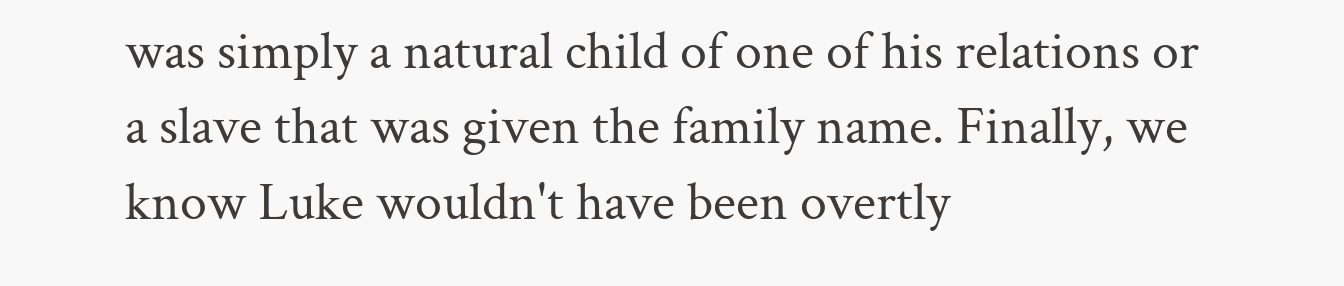was simply a natural child of one of his relations or a slave that was given the family name. Finally, we know Luke wouldn't have been overtly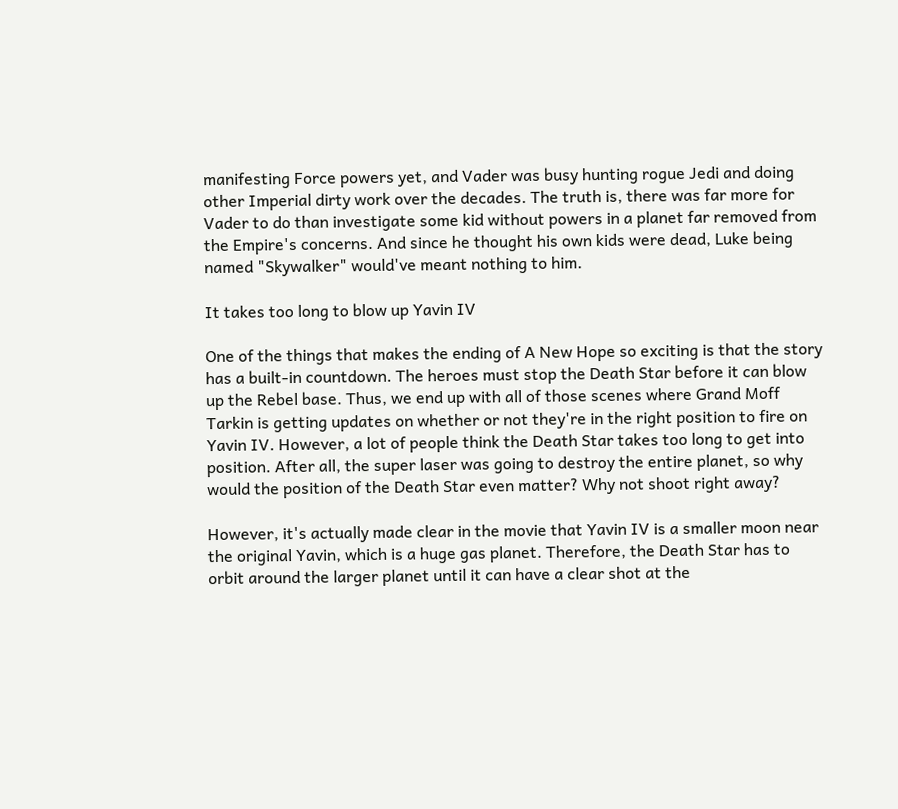manifesting Force powers yet, and Vader was busy hunting rogue Jedi and doing other Imperial dirty work over the decades. The truth is, there was far more for Vader to do than investigate some kid without powers in a planet far removed from the Empire's concerns. And since he thought his own kids were dead, Luke being named "Skywalker" would've meant nothing to him.

It takes too long to blow up Yavin IV

One of the things that makes the ending of A New Hope so exciting is that the story has a built-in countdown. The heroes must stop the Death Star before it can blow up the Rebel base. Thus, we end up with all of those scenes where Grand Moff Tarkin is getting updates on whether or not they're in the right position to fire on Yavin IV. However, a lot of people think the Death Star takes too long to get into position. After all, the super laser was going to destroy the entire planet, so why would the position of the Death Star even matter? Why not shoot right away?

However, it's actually made clear in the movie that Yavin IV is a smaller moon near the original Yavin, which is a huge gas planet. Therefore, the Death Star has to orbit around the larger planet until it can have a clear shot at the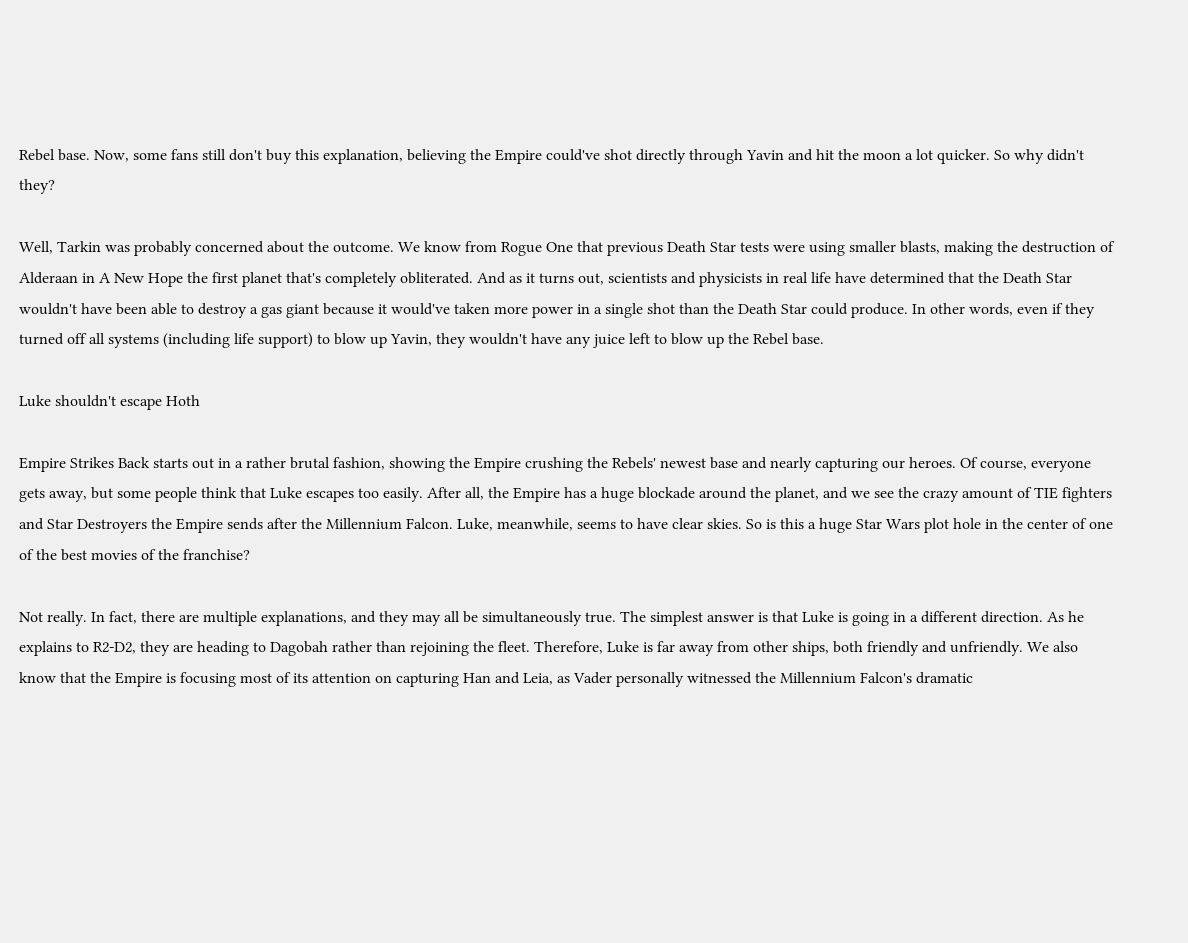Rebel base. Now, some fans still don't buy this explanation, believing the Empire could've shot directly through Yavin and hit the moon a lot quicker. So why didn't they?

Well, Tarkin was probably concerned about the outcome. We know from Rogue One that previous Death Star tests were using smaller blasts, making the destruction of Alderaan in A New Hope the first planet that's completely obliterated. And as it turns out, scientists and physicists in real life have determined that the Death Star wouldn't have been able to destroy a gas giant because it would've taken more power in a single shot than the Death Star could produce. In other words, even if they turned off all systems (including life support) to blow up Yavin, they wouldn't have any juice left to blow up the Rebel base.

Luke shouldn't escape Hoth

Empire Strikes Back starts out in a rather brutal fashion, showing the Empire crushing the Rebels' newest base and nearly capturing our heroes. Of course, everyone gets away, but some people think that Luke escapes too easily. After all, the Empire has a huge blockade around the planet, and we see the crazy amount of TIE fighters and Star Destroyers the Empire sends after the Millennium Falcon. Luke, meanwhile, seems to have clear skies. So is this a huge Star Wars plot hole in the center of one of the best movies of the franchise?

Not really. In fact, there are multiple explanations, and they may all be simultaneously true. The simplest answer is that Luke is going in a different direction. As he explains to R2-D2, they are heading to Dagobah rather than rejoining the fleet. Therefore, Luke is far away from other ships, both friendly and unfriendly. We also know that the Empire is focusing most of its attention on capturing Han and Leia, as Vader personally witnessed the Millennium Falcon's dramatic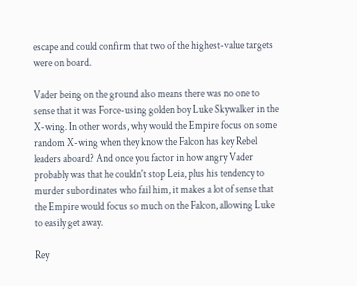escape and could confirm that two of the highest-value targets were on board.

Vader being on the ground also means there was no one to sense that it was Force-using golden boy Luke Skywalker in the X-wing. In other words, why would the Empire focus on some random X-wing when they know the Falcon has key Rebel leaders aboard? And once you factor in how angry Vader probably was that he couldn't stop Leia, plus his tendency to murder subordinates who fail him, it makes a lot of sense that the Empire would focus so much on the Falcon, allowing Luke to easily get away.

Rey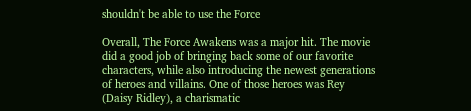shouldn't be able to use the Force

Overall, The Force Awakens was a major hit. The movie did a good job of bringing back some of our favorite characters, while also introducing the newest generations of heroes and villains. One of those heroes was Rey (Daisy Ridley), a charismatic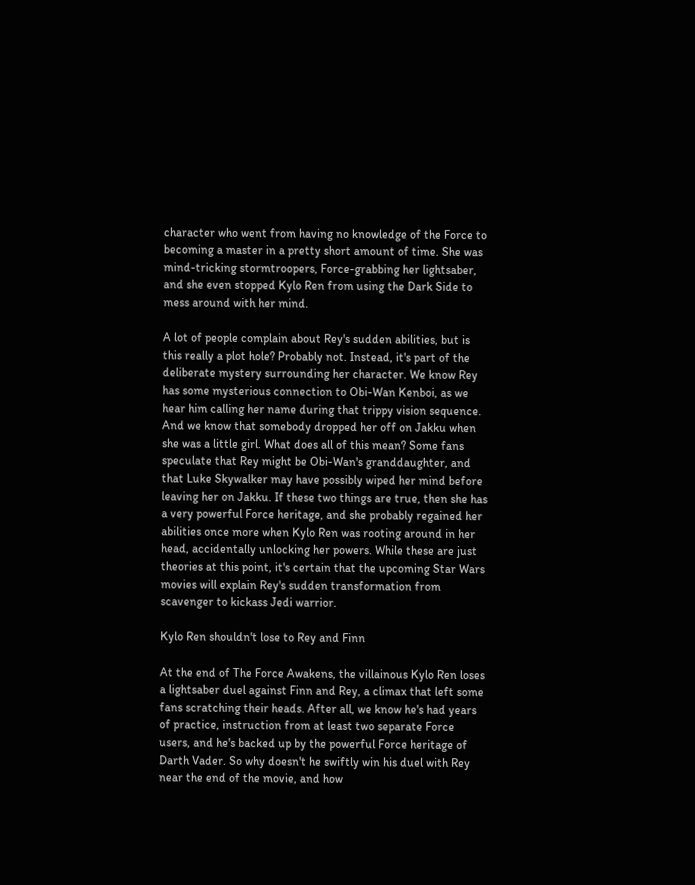character who went from having no knowledge of the Force to becoming a master in a pretty short amount of time. She was mind-tricking stormtroopers, Force-grabbing her lightsaber, and she even stopped Kylo Ren from using the Dark Side to mess around with her mind.

A lot of people complain about Rey's sudden abilities, but is this really a plot hole? Probably not. Instead, it's part of the deliberate mystery surrounding her character. We know Rey has some mysterious connection to Obi-Wan Kenboi, as we hear him calling her name during that trippy vision sequence. And we know that somebody dropped her off on Jakku when she was a little girl. What does all of this mean? Some fans speculate that Rey might be Obi-Wan's granddaughter, and that Luke Skywalker may have possibly wiped her mind before leaving her on Jakku. If these two things are true, then she has a very powerful Force heritage, and she probably regained her abilities once more when Kylo Ren was rooting around in her head, accidentally unlocking her powers. While these are just theories at this point, it's certain that the upcoming Star Wars movies will explain Rey's sudden transformation from scavenger to kickass Jedi warrior.

Kylo Ren shouldn't lose to Rey and Finn

At the end of The Force Awakens, the villainous Kylo Ren loses a lightsaber duel against Finn and Rey, a climax that left some fans scratching their heads. After all, we know he's had years of practice, instruction from at least two separate Force users, and he's backed up by the powerful Force heritage of Darth Vader. So why doesn't he swiftly win his duel with Rey near the end of the movie, and how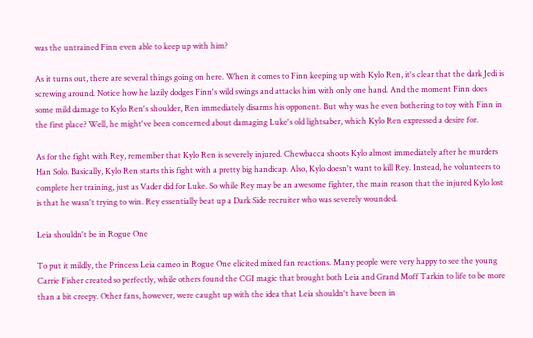was the untrained Finn even able to keep up with him?

As it turns out, there are several things going on here. When it comes to Finn keeping up with Kylo Ren, it's clear that the dark Jedi is screwing around. Notice how he lazily dodges Finn's wild swings and attacks him with only one hand. And the moment Finn does some mild damage to Kylo Ren's shoulder, Ren immediately disarms his opponent. But why was he even bothering to toy with Finn in the first place? Well, he might've been concerned about damaging Luke's old lightsaber, which Kylo Ren expressed a desire for.

As for the fight with Rey, remember that Kylo Ren is severely injured. Chewbacca shoots Kylo almost immediately after he murders Han Solo. Basically, Kylo Ren starts this fight with a pretty big handicap. Also, Kylo doesn't want to kill Rey. Instead, he volunteers to complete her training, just as Vader did for Luke. So while Rey may be an awesome fighter, the main reason that the injured Kylo lost is that he wasn't trying to win. Rey essentially beat up a Dark Side recruiter who was severely wounded.

Leia shouldn't be in Rogue One

To put it mildly, the Princess Leia cameo in Rogue One elicited mixed fan reactions. Many people were very happy to see the young Carrie Fisher created so perfectly, while others found the CGI magic that brought both Leia and Grand Moff Tarkin to life to be more than a bit creepy. Other fans, however, were caught up with the idea that Leia shouldn't have been in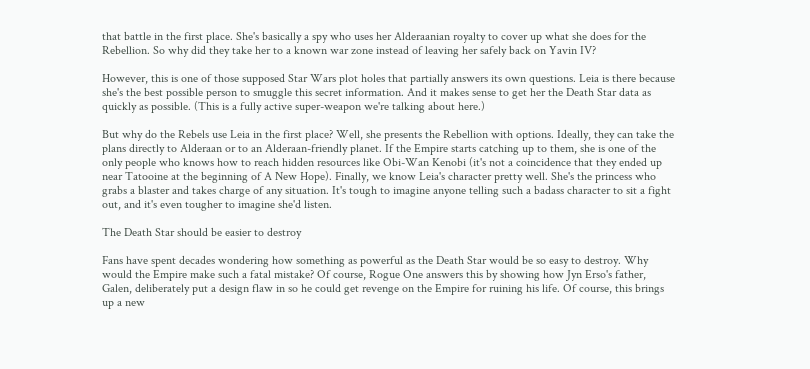that battle in the first place. She's basically a spy who uses her Alderaanian royalty to cover up what she does for the Rebellion. So why did they take her to a known war zone instead of leaving her safely back on Yavin IV?

However, this is one of those supposed Star Wars plot holes that partially answers its own questions. Leia is there because she's the best possible person to smuggle this secret information. And it makes sense to get her the Death Star data as quickly as possible. (This is a fully active super-weapon we're talking about here.)

But why do the Rebels use Leia in the first place? Well, she presents the Rebellion with options. Ideally, they can take the plans directly to Alderaan or to an Alderaan-friendly planet. If the Empire starts catching up to them, she is one of the only people who knows how to reach hidden resources like Obi-Wan Kenobi (it's not a coincidence that they ended up near Tatooine at the beginning of A New Hope). Finally, we know Leia's character pretty well. She's the princess who grabs a blaster and takes charge of any situation. It's tough to imagine anyone telling such a badass character to sit a fight out, and it's even tougher to imagine she'd listen.

The Death Star should be easier to destroy

Fans have spent decades wondering how something as powerful as the Death Star would be so easy to destroy. Why would the Empire make such a fatal mistake? Of course, Rogue One answers this by showing how Jyn Erso's father, Galen, deliberately put a design flaw in so he could get revenge on the Empire for ruining his life. Of course, this brings up a new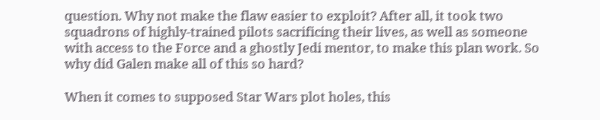question. Why not make the flaw easier to exploit? After all, it took two squadrons of highly-trained pilots sacrificing their lives, as well as someone with access to the Force and a ghostly Jedi mentor, to make this plan work. So why did Galen make all of this so hard?

When it comes to supposed Star Wars plot holes, this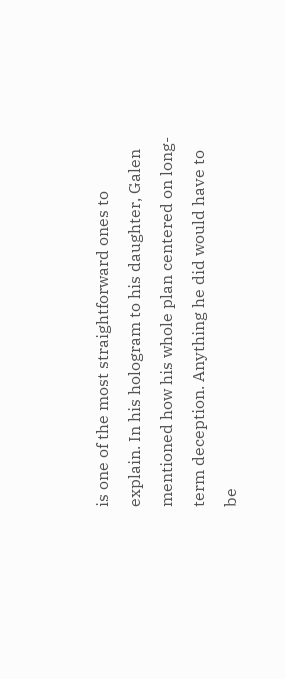is one of the most straightforward ones to explain. In his hologram to his daughter, Galen mentioned how his whole plan centered on long-term deception. Anything he did would have to be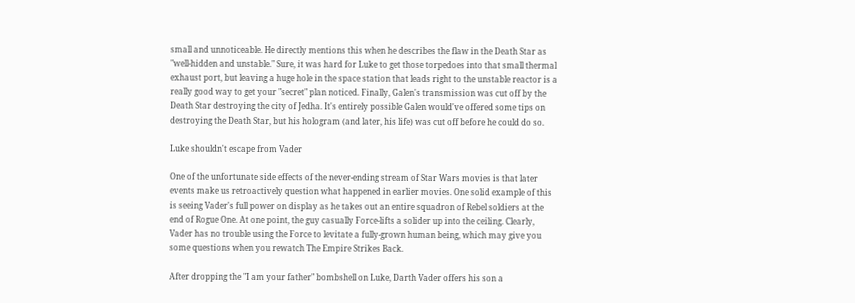small and unnoticeable. He directly mentions this when he describes the flaw in the Death Star as "well-hidden and unstable." Sure, it was hard for Luke to get those torpedoes into that small thermal exhaust port, but leaving a huge hole in the space station that leads right to the unstable reactor is a really good way to get your "secret" plan noticed. Finally, Galen's transmission was cut off by the Death Star destroying the city of Jedha. It's entirely possible Galen would've offered some tips on destroying the Death Star, but his hologram (and later, his life) was cut off before he could do so.

Luke shouldn't escape from Vader

One of the unfortunate side effects of the never-ending stream of Star Wars movies is that later events make us retroactively question what happened in earlier movies. One solid example of this is seeing Vader's full power on display as he takes out an entire squadron of Rebel soldiers at the end of Rogue One. At one point, the guy casually Force-lifts a solider up into the ceiling. Clearly, Vader has no trouble using the Force to levitate a fully-grown human being, which may give you some questions when you rewatch The Empire Strikes Back.

After dropping the "I am your father" bombshell on Luke, Darth Vader offers his son a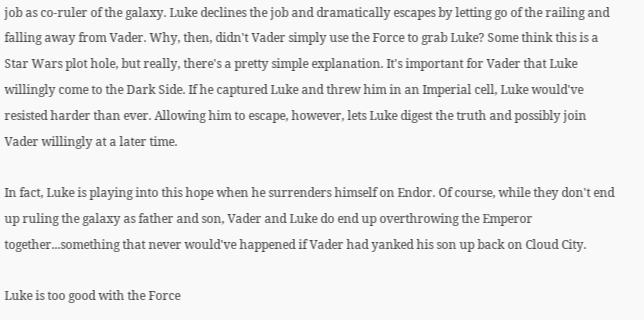job as co-ruler of the galaxy. Luke declines the job and dramatically escapes by letting go of the railing and falling away from Vader. Why, then, didn't Vader simply use the Force to grab Luke? Some think this is a Star Wars plot hole, but really, there's a pretty simple explanation. It's important for Vader that Luke willingly come to the Dark Side. If he captured Luke and threw him in an Imperial cell, Luke would've resisted harder than ever. Allowing him to escape, however, lets Luke digest the truth and possibly join Vader willingly at a later time.

In fact, Luke is playing into this hope when he surrenders himself on Endor. Of course, while they don't end up ruling the galaxy as father and son, Vader and Luke do end up overthrowing the Emperor together...something that never would've happened if Vader had yanked his son up back on Cloud City.

Luke is too good with the Force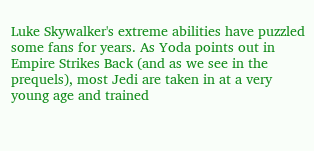Luke Skywalker's extreme abilities have puzzled some fans for years. As Yoda points out in Empire Strikes Back (and as we see in the prequels), most Jedi are taken in at a very young age and trained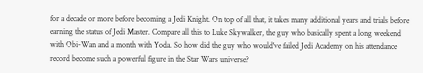for a decade or more before becoming a Jedi Knight. On top of all that, it takes many additional years and trials before earning the status of Jedi Master. Compare all this to Luke Skywalker, the guy who basically spent a long weekend with Obi-Wan and a month with Yoda. So how did the guy who would've failed Jedi Academy on his attendance record become such a powerful figure in the Star Wars universe?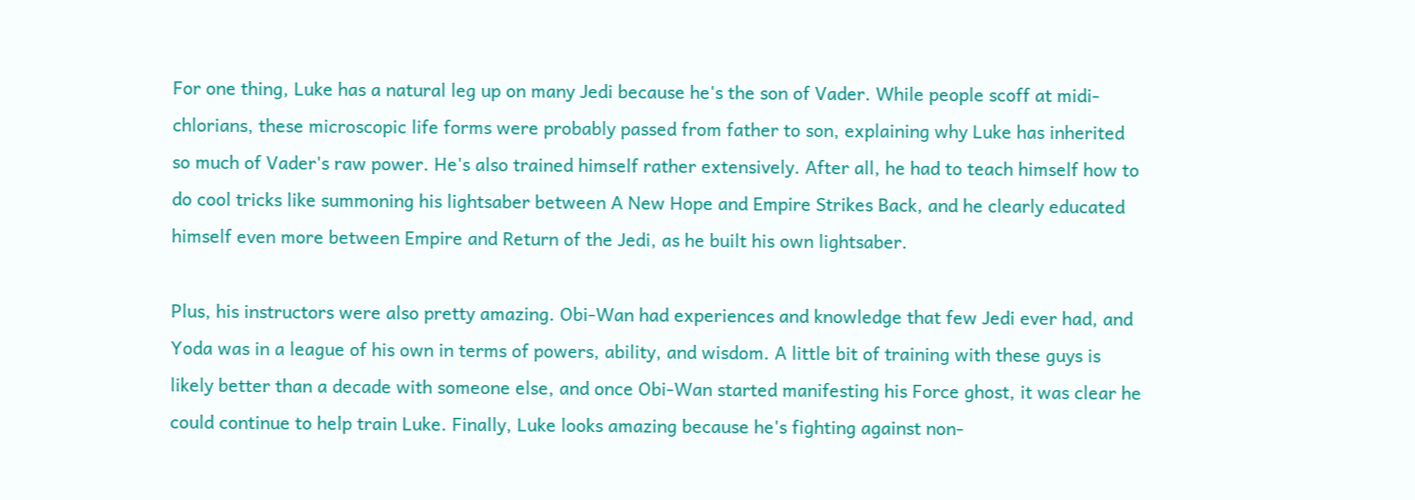For one thing, Luke has a natural leg up on many Jedi because he's the son of Vader. While people scoff at midi-chlorians, these microscopic life forms were probably passed from father to son, explaining why Luke has inherited so much of Vader's raw power. He's also trained himself rather extensively. After all, he had to teach himself how to do cool tricks like summoning his lightsaber between A New Hope and Empire Strikes Back, and he clearly educated himself even more between Empire and Return of the Jedi, as he built his own lightsaber.

Plus, his instructors were also pretty amazing. Obi-Wan had experiences and knowledge that few Jedi ever had, and Yoda was in a league of his own in terms of powers, ability, and wisdom. A little bit of training with these guys is likely better than a decade with someone else, and once Obi-Wan started manifesting his Force ghost, it was clear he could continue to help train Luke. Finally, Luke looks amazing because he's fighting against non-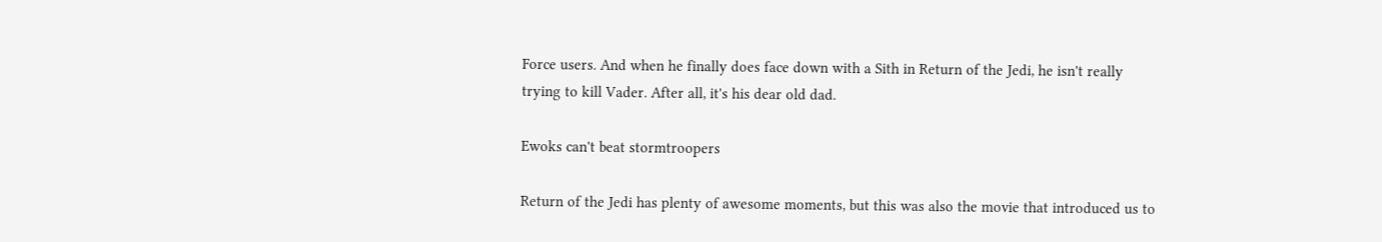Force users. And when he finally does face down with a Sith in Return of the Jedi, he isn't really trying to kill Vader. After all, it's his dear old dad.

Ewoks can't beat stormtroopers

Return of the Jedi has plenty of awesome moments, but this was also the movie that introduced us to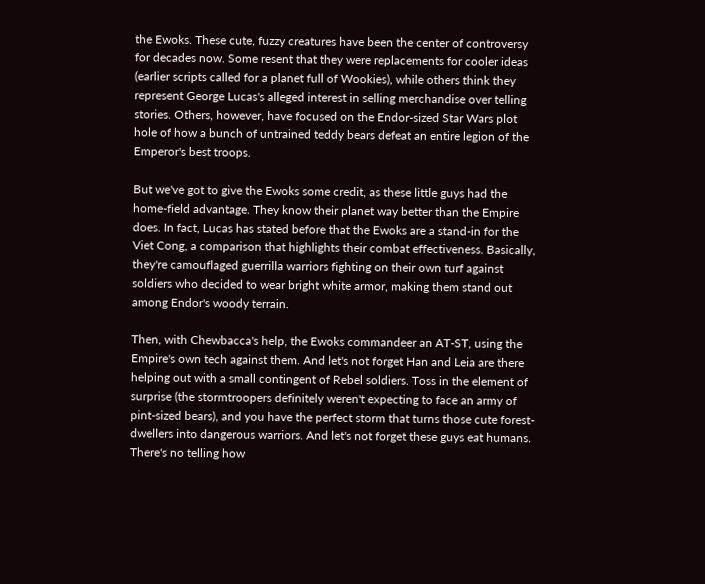the Ewoks. These cute, fuzzy creatures have been the center of controversy for decades now. Some resent that they were replacements for cooler ideas (earlier scripts called for a planet full of Wookies), while others think they represent George Lucas's alleged interest in selling merchandise over telling stories. Others, however, have focused on the Endor-sized Star Wars plot hole of how a bunch of untrained teddy bears defeat an entire legion of the Emperor's best troops.

But we've got to give the Ewoks some credit, as these little guys had the home-field advantage. They know their planet way better than the Empire does. In fact, Lucas has stated before that the Ewoks are a stand-in for the Viet Cong, a comparison that highlights their combat effectiveness. Basically, they're camouflaged guerrilla warriors fighting on their own turf against soldiers who decided to wear bright white armor, making them stand out among Endor's woody terrain.

Then, with Chewbacca's help, the Ewoks commandeer an AT-ST, using the Empire's own tech against them. And let's not forget Han and Leia are there helping out with a small contingent of Rebel soldiers. Toss in the element of surprise (the stormtroopers definitely weren't expecting to face an army of pint-sized bears), and you have the perfect storm that turns those cute forest-dwellers into dangerous warriors. And let's not forget these guys eat humans. There's no telling how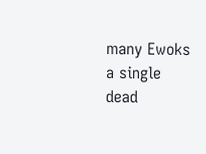many Ewoks a single dead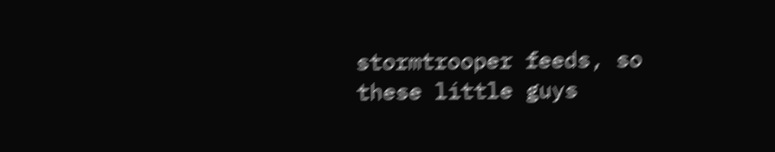stormtrooper feeds, so these little guys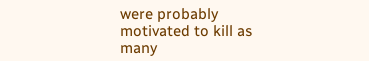were probably motivated to kill as many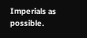Imperials as possible.